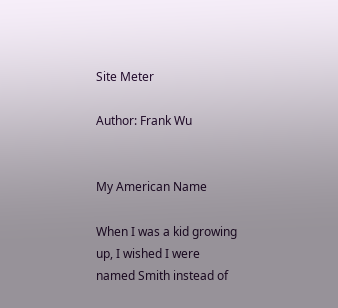Site Meter

Author: Frank Wu


My American Name

When I was a kid growing up, I wished I were named Smith instead of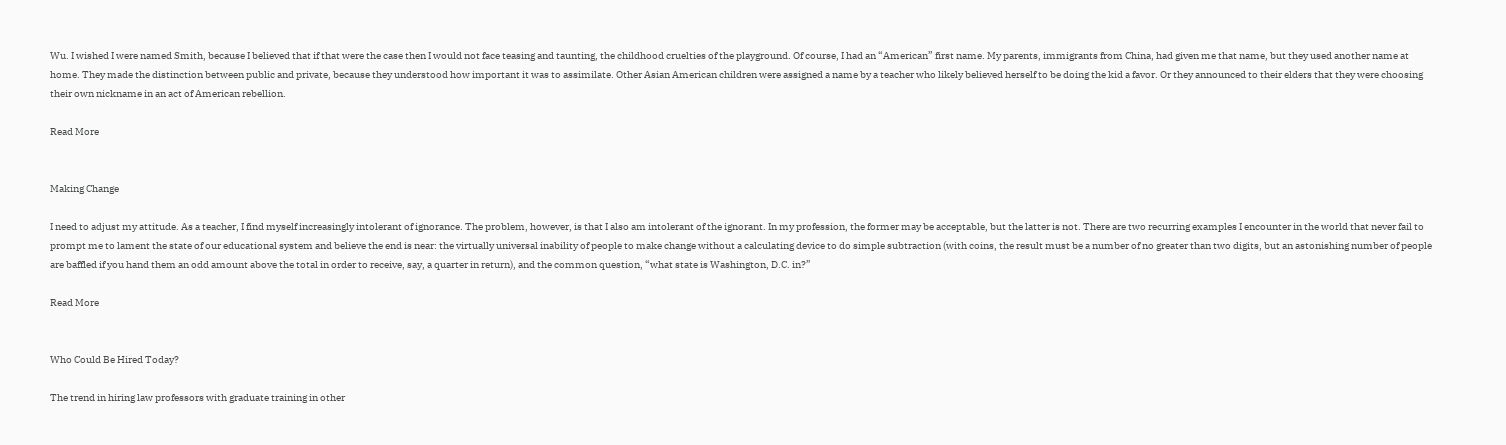Wu. I wished I were named Smith, because I believed that if that were the case then I would not face teasing and taunting, the childhood cruelties of the playground. Of course, I had an “American” first name. My parents, immigrants from China, had given me that name, but they used another name at home. They made the distinction between public and private, because they understood how important it was to assimilate. Other Asian American children were assigned a name by a teacher who likely believed herself to be doing the kid a favor. Or they announced to their elders that they were choosing their own nickname in an act of American rebellion.

Read More


Making Change

I need to adjust my attitude. As a teacher, I find myself increasingly intolerant of ignorance. The problem, however, is that I also am intolerant of the ignorant. In my profession, the former may be acceptable, but the latter is not. There are two recurring examples I encounter in the world that never fail to prompt me to lament the state of our educational system and believe the end is near: the virtually universal inability of people to make change without a calculating device to do simple subtraction (with coins, the result must be a number of no greater than two digits, but an astonishing number of people are baffled if you hand them an odd amount above the total in order to receive, say, a quarter in return), and the common question, “what state is Washington, D.C. in?”

Read More


Who Could Be Hired Today?

The trend in hiring law professors with graduate training in other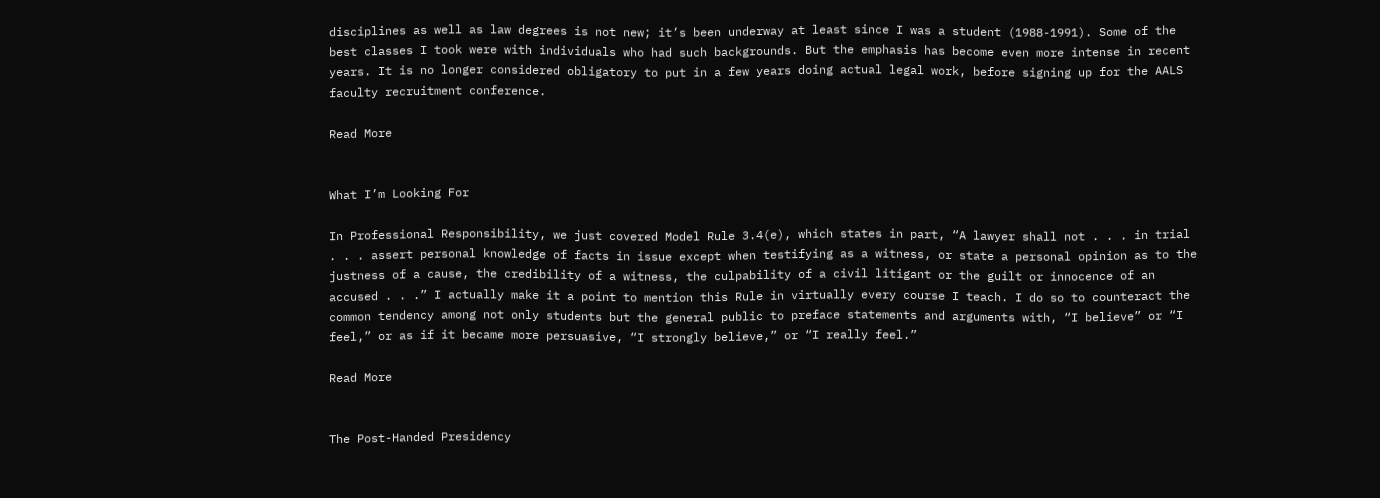disciplines as well as law degrees is not new; it’s been underway at least since I was a student (1988-1991). Some of the best classes I took were with individuals who had such backgrounds. But the emphasis has become even more intense in recent years. It is no longer considered obligatory to put in a few years doing actual legal work, before signing up for the AALS faculty recruitment conference.

Read More


What I’m Looking For

In Professional Responsibility, we just covered Model Rule 3.4(e), which states in part, “A lawyer shall not . . . in trial . . . assert personal knowledge of facts in issue except when testifying as a witness, or state a personal opinion as to the justness of a cause, the credibility of a witness, the culpability of a civil litigant or the guilt or innocence of an accused . . .” I actually make it a point to mention this Rule in virtually every course I teach. I do so to counteract the common tendency among not only students but the general public to preface statements and arguments with, “I believe” or “I feel,” or as if it became more persuasive, “I strongly believe,” or “I really feel.”

Read More


The Post-Handed Presidency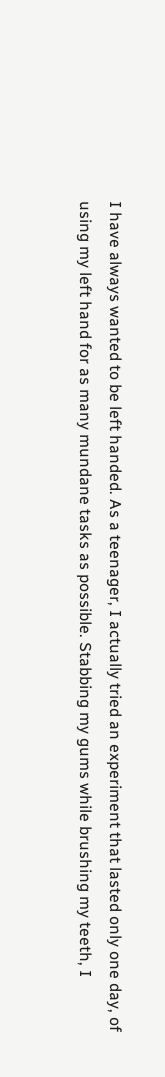I have always wanted to be left handed. As a teenager, I actually tried an experiment that lasted only one day, of using my left hand for as many mundane tasks as possible. Stabbing my gums while brushing my teeth, I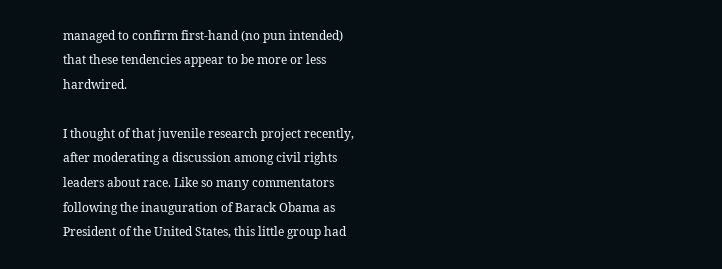managed to confirm first-hand (no pun intended) that these tendencies appear to be more or less hardwired.

I thought of that juvenile research project recently, after moderating a discussion among civil rights leaders about race. Like so many commentators following the inauguration of Barack Obama as President of the United States, this little group had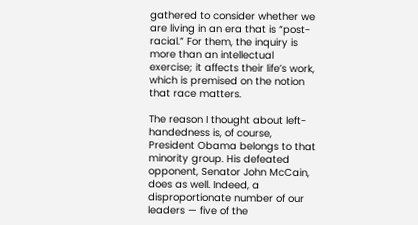gathered to consider whether we are living in an era that is “post-racial.” For them, the inquiry is more than an intellectual exercise; it affects their life’s work, which is premised on the notion that race matters.

The reason I thought about left-handedness is, of course, President Obama belongs to that minority group. His defeated opponent, Senator John McCain, does as well. Indeed, a disproportionate number of our leaders — five of the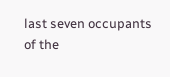last seven occupants of the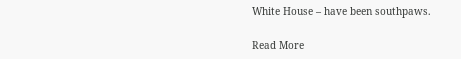White House – have been southpaws.

Read More